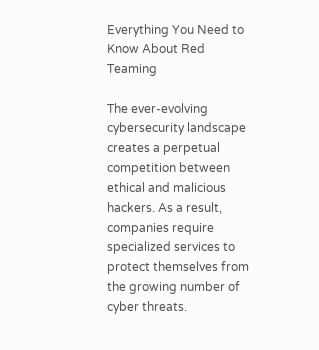Everything You Need to Know About Red Teaming

The ever-evolving cybersecurity landscape creates a perpetual competition between ethical and malicious hackers. As a result, companies require specialized services to protect themselves from the growing number of cyber threats.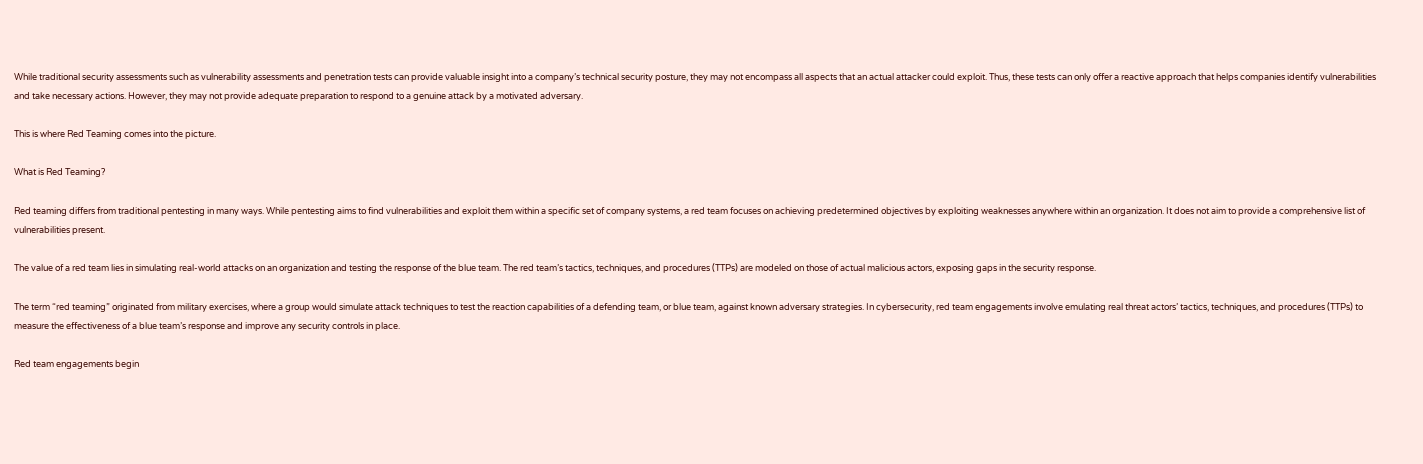While traditional security assessments such as vulnerability assessments and penetration tests can provide valuable insight into a company’s technical security posture, they may not encompass all aspects that an actual attacker could exploit. Thus, these tests can only offer a reactive approach that helps companies identify vulnerabilities and take necessary actions. However, they may not provide adequate preparation to respond to a genuine attack by a motivated adversary.

This is where Red Teaming comes into the picture.

What is Red Teaming?

Red teaming differs from traditional pentesting in many ways. While pentesting aims to find vulnerabilities and exploit them within a specific set of company systems, a red team focuses on achieving predetermined objectives by exploiting weaknesses anywhere within an organization. It does not aim to provide a comprehensive list of vulnerabilities present.

The value of a red team lies in simulating real-world attacks on an organization and testing the response of the blue team. The red team’s tactics, techniques, and procedures (TTPs) are modeled on those of actual malicious actors, exposing gaps in the security response.

The term “red teaming” originated from military exercises, where a group would simulate attack techniques to test the reaction capabilities of a defending team, or blue team, against known adversary strategies. In cybersecurity, red team engagements involve emulating real threat actors’ tactics, techniques, and procedures (TTPs) to measure the effectiveness of a blue team’s response and improve any security controls in place.

Red team engagements begin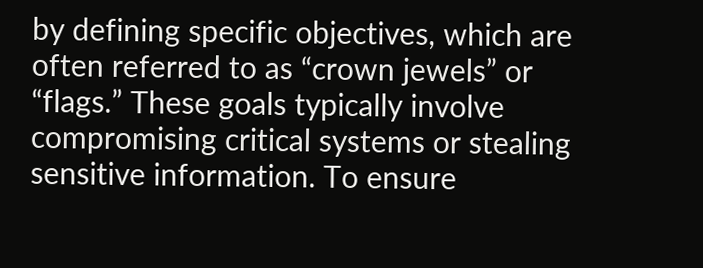by defining specific objectives, which are often referred to as “crown jewels” or “flags.” These goals typically involve compromising critical systems or stealing sensitive information. To ensure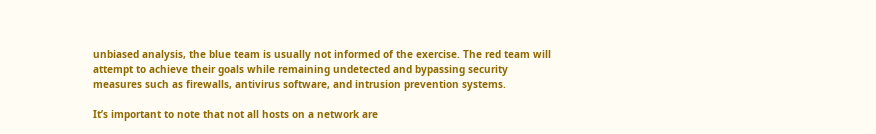unbiased analysis, the blue team is usually not informed of the exercise. The red team will attempt to achieve their goals while remaining undetected and bypassing security measures such as firewalls, antivirus software, and intrusion prevention systems.

It’s important to note that not all hosts on a network are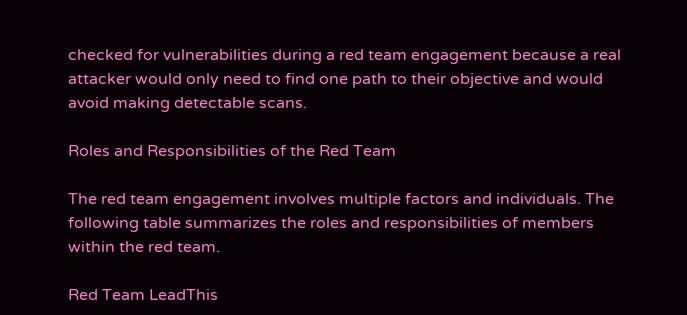checked for vulnerabilities during a red team engagement because a real attacker would only need to find one path to their objective and would avoid making detectable scans.

Roles and Responsibilities of the Red Team

The red team engagement involves multiple factors and individuals. The following table summarizes the roles and responsibilities of members within the red team.

Red Team LeadThis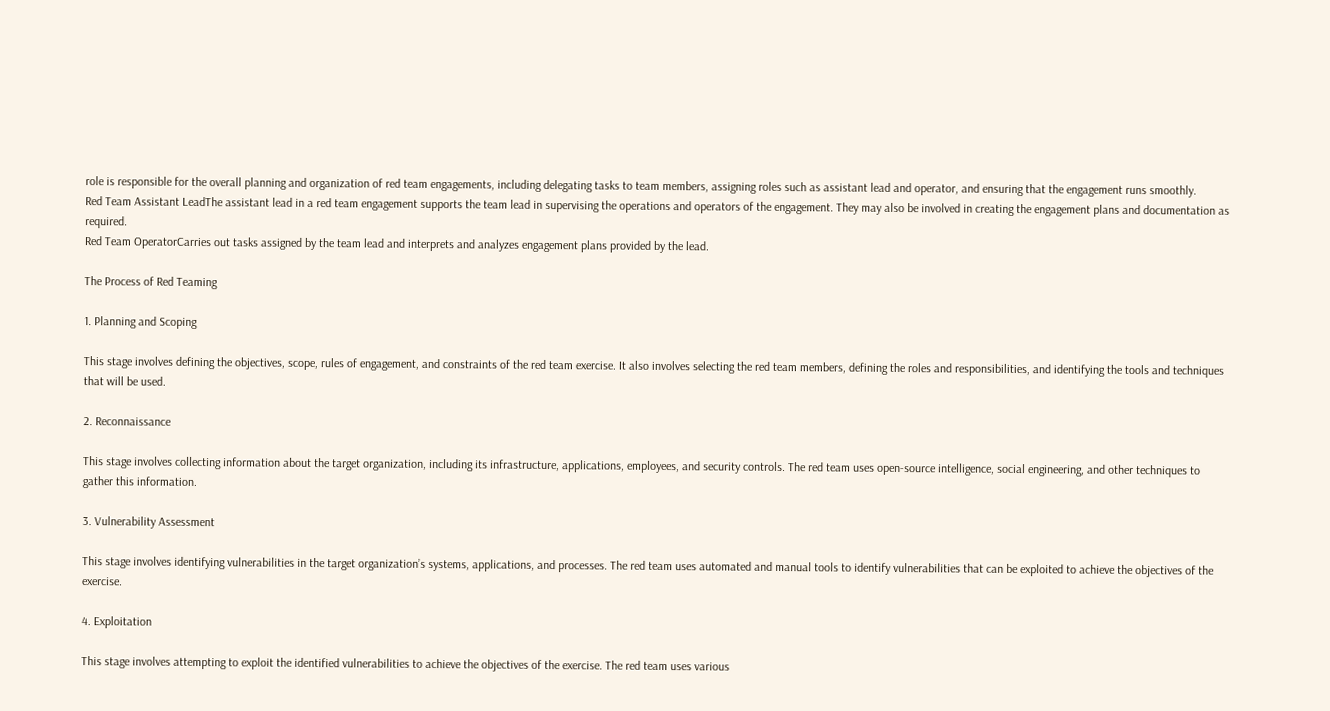role is responsible for the overall planning and organization of red team engagements, including delegating tasks to team members, assigning roles such as assistant lead and operator, and ensuring that the engagement runs smoothly.
Red Team Assistant LeadThe assistant lead in a red team engagement supports the team lead in supervising the operations and operators of the engagement. They may also be involved in creating the engagement plans and documentation as required.
Red Team OperatorCarries out tasks assigned by the team lead and interprets and analyzes engagement plans provided by the lead.

The Process of Red Teaming

1. Planning and Scoping

This stage involves defining the objectives, scope, rules of engagement, and constraints of the red team exercise. It also involves selecting the red team members, defining the roles and responsibilities, and identifying the tools and techniques that will be used.

2. Reconnaissance

This stage involves collecting information about the target organization, including its infrastructure, applications, employees, and security controls. The red team uses open-source intelligence, social engineering, and other techniques to gather this information.

3. Vulnerability Assessment

This stage involves identifying vulnerabilities in the target organization’s systems, applications, and processes. The red team uses automated and manual tools to identify vulnerabilities that can be exploited to achieve the objectives of the exercise.

4. Exploitation

This stage involves attempting to exploit the identified vulnerabilities to achieve the objectives of the exercise. The red team uses various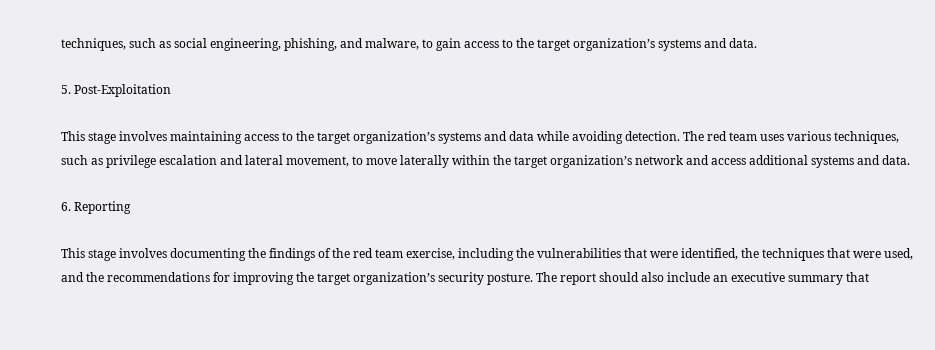techniques, such as social engineering, phishing, and malware, to gain access to the target organization’s systems and data.

5. Post-Exploitation

This stage involves maintaining access to the target organization’s systems and data while avoiding detection. The red team uses various techniques, such as privilege escalation and lateral movement, to move laterally within the target organization’s network and access additional systems and data.

6. Reporting

This stage involves documenting the findings of the red team exercise, including the vulnerabilities that were identified, the techniques that were used, and the recommendations for improving the target organization’s security posture. The report should also include an executive summary that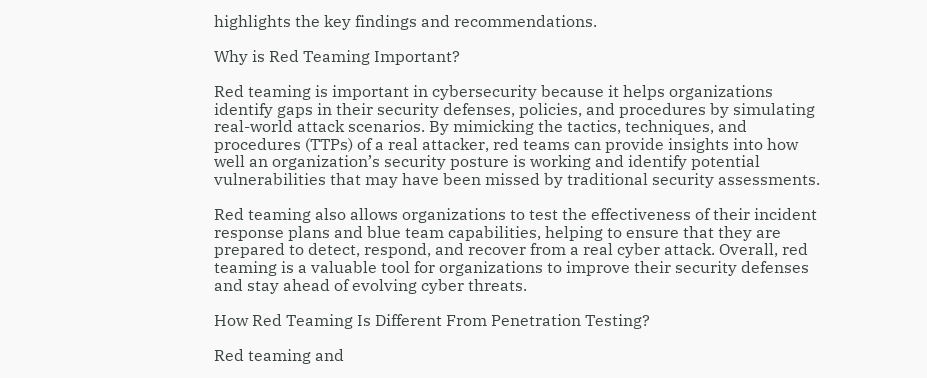highlights the key findings and recommendations.

Why is Red Teaming Important?

Red teaming is important in cybersecurity because it helps organizations identify gaps in their security defenses, policies, and procedures by simulating real-world attack scenarios. By mimicking the tactics, techniques, and procedures (TTPs) of a real attacker, red teams can provide insights into how well an organization’s security posture is working and identify potential vulnerabilities that may have been missed by traditional security assessments.

Red teaming also allows organizations to test the effectiveness of their incident response plans and blue team capabilities, helping to ensure that they are prepared to detect, respond, and recover from a real cyber attack. Overall, red teaming is a valuable tool for organizations to improve their security defenses and stay ahead of evolving cyber threats.

How Red Teaming Is Different From Penetration Testing?

Red teaming and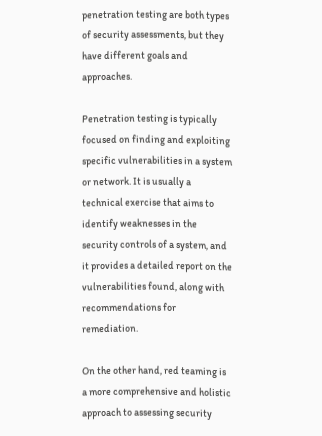penetration testing are both types of security assessments, but they have different goals and approaches.

Penetration testing is typically focused on finding and exploiting specific vulnerabilities in a system or network. It is usually a technical exercise that aims to identify weaknesses in the security controls of a system, and it provides a detailed report on the vulnerabilities found, along with recommendations for remediation.

On the other hand, red teaming is a more comprehensive and holistic approach to assessing security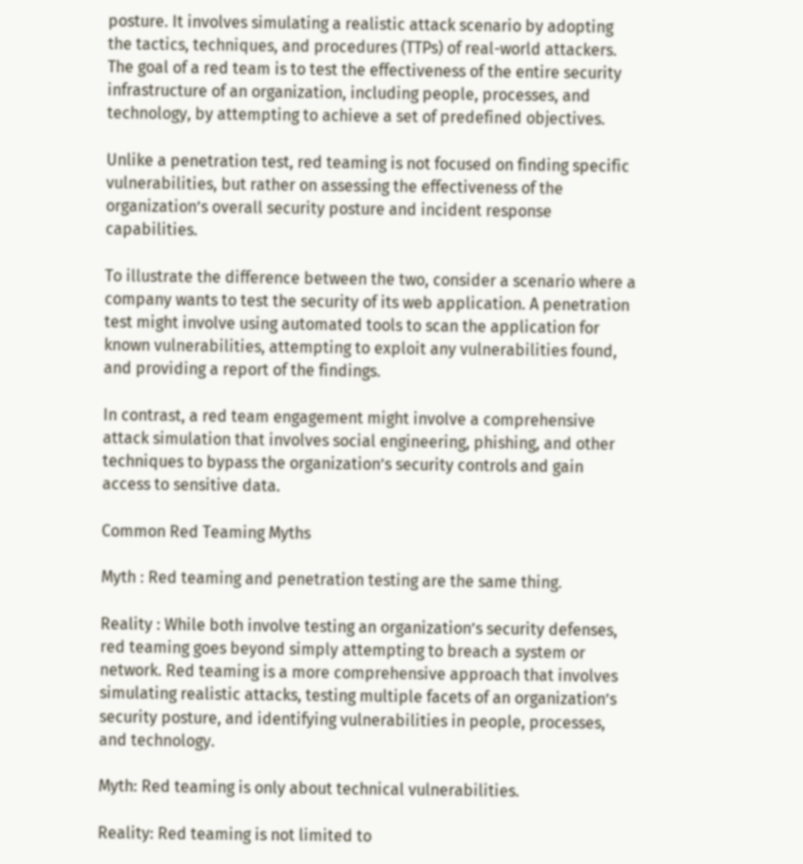posture. It involves simulating a realistic attack scenario by adopting the tactics, techniques, and procedures (TTPs) of real-world attackers. The goal of a red team is to test the effectiveness of the entire security infrastructure of an organization, including people, processes, and technology, by attempting to achieve a set of predefined objectives.

Unlike a penetration test, red teaming is not focused on finding specific vulnerabilities, but rather on assessing the effectiveness of the organization’s overall security posture and incident response capabilities.

To illustrate the difference between the two, consider a scenario where a company wants to test the security of its web application. A penetration test might involve using automated tools to scan the application for known vulnerabilities, attempting to exploit any vulnerabilities found, and providing a report of the findings.

In contrast, a red team engagement might involve a comprehensive attack simulation that involves social engineering, phishing, and other techniques to bypass the organization’s security controls and gain access to sensitive data.

Common Red Teaming Myths

Myth : Red teaming and penetration testing are the same thing.

Reality : While both involve testing an organization’s security defenses, red teaming goes beyond simply attempting to breach a system or network. Red teaming is a more comprehensive approach that involves simulating realistic attacks, testing multiple facets of an organization’s security posture, and identifying vulnerabilities in people, processes, and technology.

Myth: Red teaming is only about technical vulnerabilities.

Reality: Red teaming is not limited to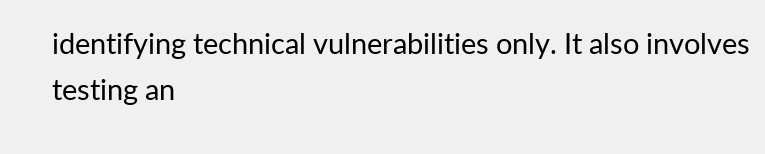identifying technical vulnerabilities only. It also involves testing an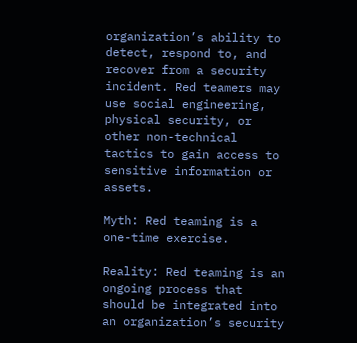organization’s ability to detect, respond to, and recover from a security incident. Red teamers may use social engineering, physical security, or other non-technical tactics to gain access to sensitive information or assets.

Myth: Red teaming is a one-time exercise.

Reality: Red teaming is an ongoing process that should be integrated into an organization’s security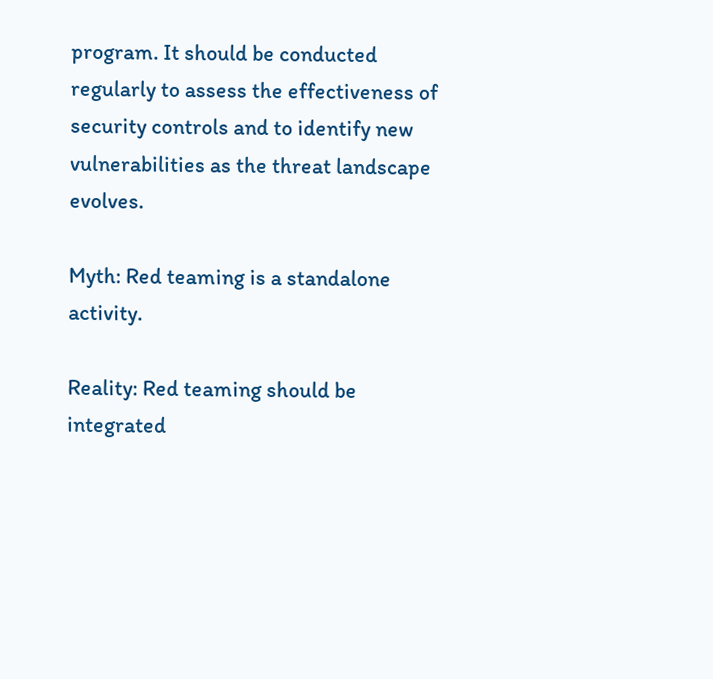program. It should be conducted regularly to assess the effectiveness of security controls and to identify new vulnerabilities as the threat landscape evolves.

Myth: Red teaming is a standalone activity.

Reality: Red teaming should be integrated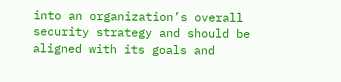into an organization’s overall security strategy and should be aligned with its goals and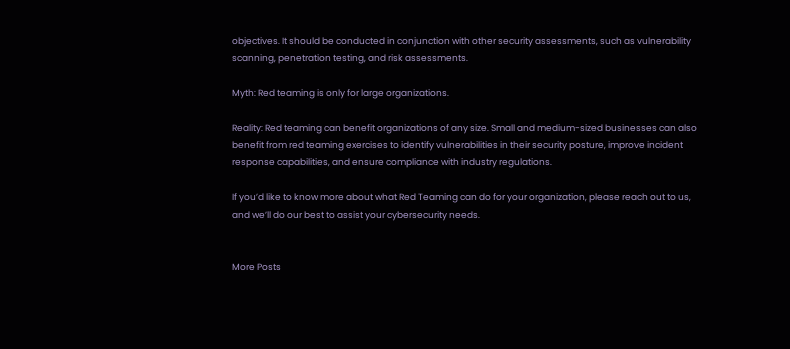objectives. It should be conducted in conjunction with other security assessments, such as vulnerability scanning, penetration testing, and risk assessments.

Myth: Red teaming is only for large organizations.

Reality: Red teaming can benefit organizations of any size. Small and medium-sized businesses can also benefit from red teaming exercises to identify vulnerabilities in their security posture, improve incident response capabilities, and ensure compliance with industry regulations.

If you’d like to know more about what Red Teaming can do for your organization, please reach out to us, and we’ll do our best to assist your cybersecurity needs.


More Posts